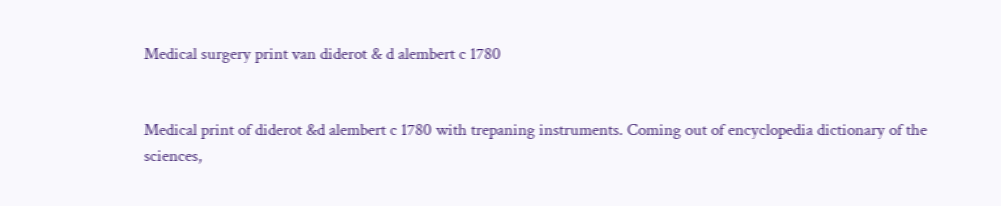Medical surgery print van diderot & d alembert c 1780


Medical print of diderot &d alembert c 1780 with trepaning instruments. Coming out of encyclopedia dictionary of the sciences,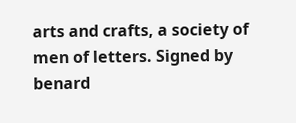arts and crafts, a society of men of letters. Signed by benard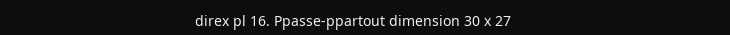direx pl 16. Ppasse-ppartout dimension 30 x 27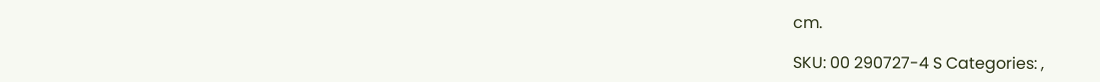cm.

SKU: 00 290727-4 S Categories: ,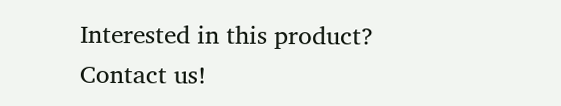Interested in this product? Contact us!